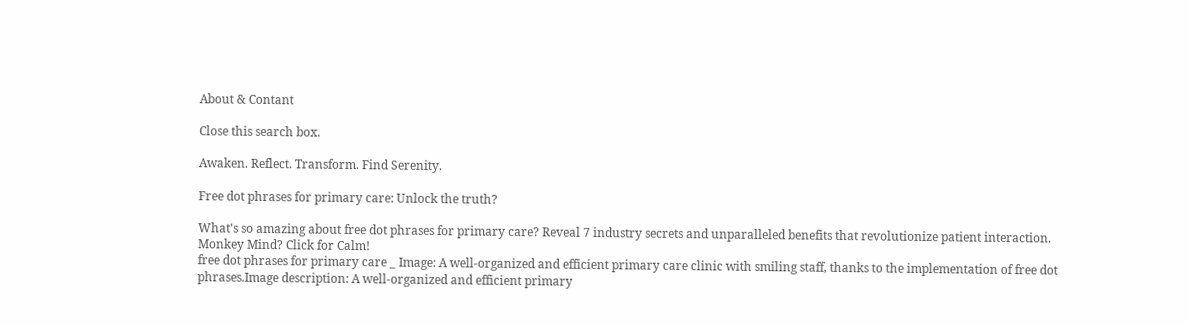About & Contant

Close this search box.

Awaken. Reflect. Transform. Find Serenity.

Free dot phrases for primary care: Unlock the truth?

What's so amazing about free dot phrases for primary care? Reveal 7 industry secrets and unparalleled benefits that revolutionize patient interaction.
Monkey Mind? Click for Calm!
free dot phrases for primary care _ Image: A well-organized and efficient primary care clinic with smiling staff, thanks to the implementation of free dot phrases.Image description: A well-organized and efficient primary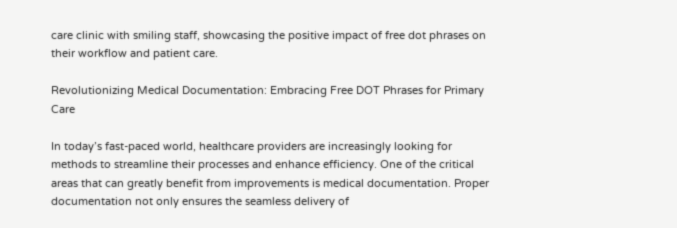care clinic with smiling staff, showcasing the positive impact of free dot phrases on their workflow and patient care.

Revolutionizing Medical Documentation: Embracing Free DOT Phrases for Primary Care

In today’s fast-paced world, healthcare providers are increasingly looking for methods to streamline their processes and enhance efficiency. One of the critical areas that can greatly benefit from improvements is medical documentation. Proper documentation not only ensures the seamless delivery of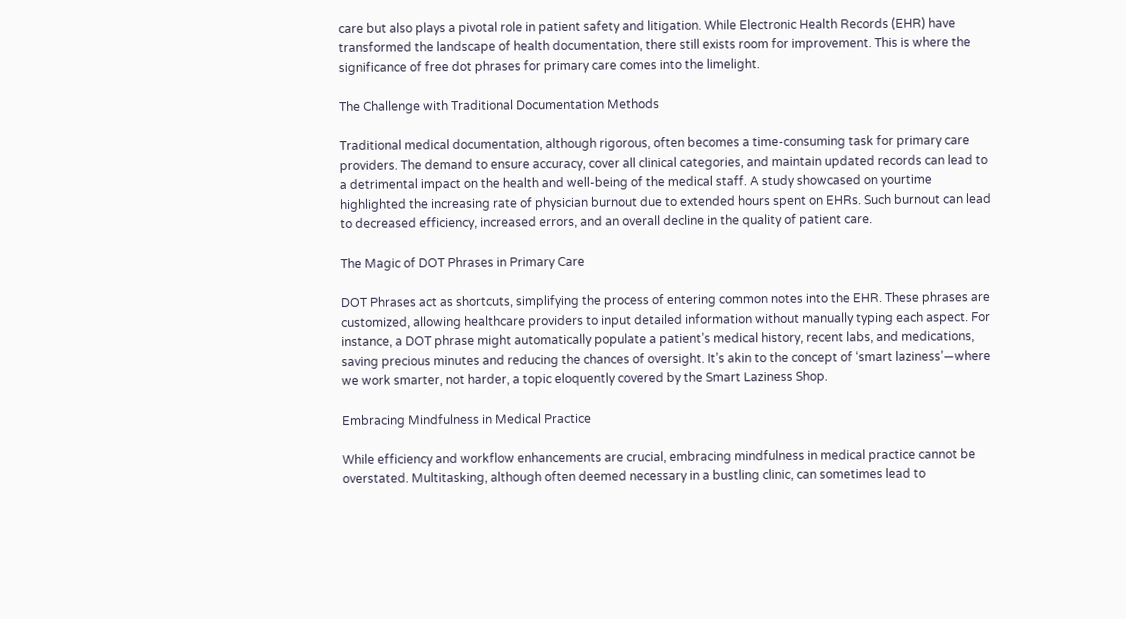care but also plays a pivotal role in patient safety and litigation. While Electronic Health Records (EHR) have transformed the landscape of health documentation, there still exists room for improvement. This is where the significance of free dot phrases for primary care comes into the limelight.

The Challenge with Traditional Documentation Methods

Traditional medical documentation, although rigorous, often becomes a time-consuming task for primary care providers. The demand to ensure accuracy, cover all clinical categories, and maintain updated records can lead to a detrimental impact on the health and well-being of the medical staff. A study showcased on yourtime highlighted the increasing rate of physician burnout due to extended hours spent on EHRs. Such burnout can lead to decreased efficiency, increased errors, and an overall decline in the quality of patient care.

The Magic of DOT Phrases in Primary Care

DOT Phrases act as shortcuts, simplifying the process of entering common notes into the EHR. These phrases are customized, allowing healthcare providers to input detailed information without manually typing each aspect. For instance, a DOT phrase might automatically populate a patient’s medical history, recent labs, and medications, saving precious minutes and reducing the chances of oversight. It’s akin to the concept of ‘smart laziness’—where we work smarter, not harder, a topic eloquently covered by the Smart Laziness Shop.

Embracing Mindfulness in Medical Practice

While efficiency and workflow enhancements are crucial, embracing mindfulness in medical practice cannot be overstated. Multitasking, although often deemed necessary in a bustling clinic, can sometimes lead to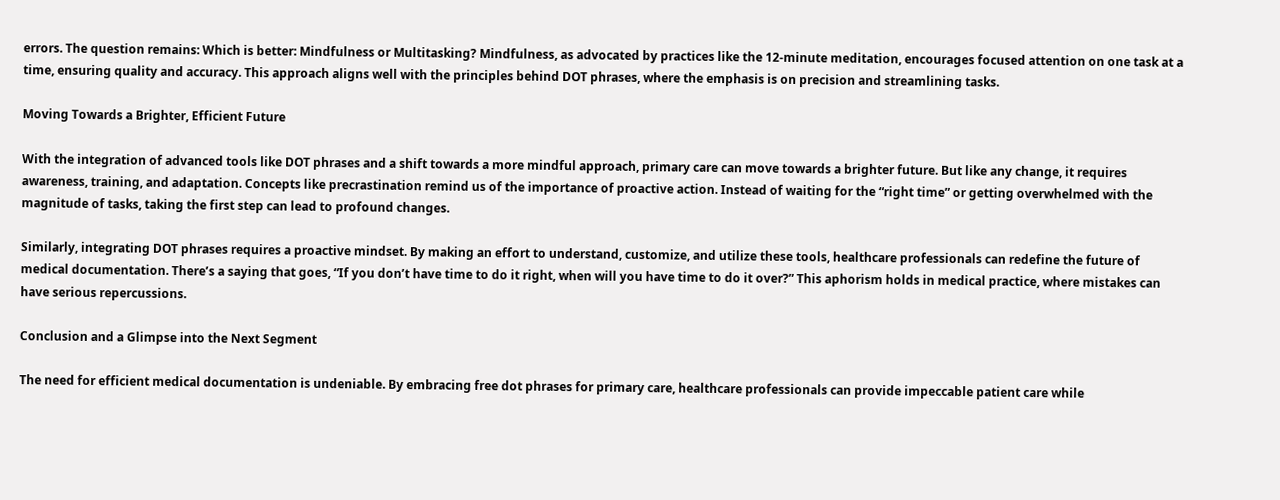errors. The question remains: Which is better: Mindfulness or Multitasking? Mindfulness, as advocated by practices like the 12-minute meditation, encourages focused attention on one task at a time, ensuring quality and accuracy. This approach aligns well with the principles behind DOT phrases, where the emphasis is on precision and streamlining tasks.

Moving Towards a Brighter, Efficient Future

With the integration of advanced tools like DOT phrases and a shift towards a more mindful approach, primary care can move towards a brighter future. But like any change, it requires awareness, training, and adaptation. Concepts like precrastination remind us of the importance of proactive action. Instead of waiting for the “right time” or getting overwhelmed with the magnitude of tasks, taking the first step can lead to profound changes.

Similarly, integrating DOT phrases requires a proactive mindset. By making an effort to understand, customize, and utilize these tools, healthcare professionals can redefine the future of medical documentation. There’s a saying that goes, “If you don’t have time to do it right, when will you have time to do it over?” This aphorism holds in medical practice, where mistakes can have serious repercussions.

Conclusion and a Glimpse into the Next Segment

The need for efficient medical documentation is undeniable. By embracing free dot phrases for primary care, healthcare professionals can provide impeccable patient care while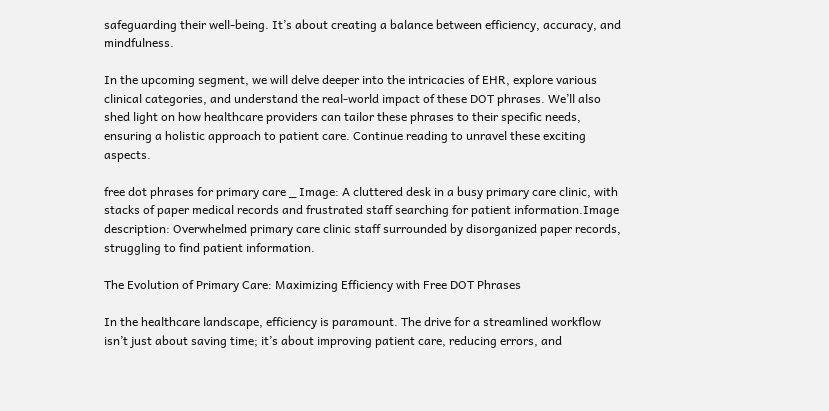safeguarding their well-being. It’s about creating a balance between efficiency, accuracy, and mindfulness.

In the upcoming segment, we will delve deeper into the intricacies of EHR, explore various clinical categories, and understand the real-world impact of these DOT phrases. We’ll also shed light on how healthcare providers can tailor these phrases to their specific needs, ensuring a holistic approach to patient care. Continue reading to unravel these exciting aspects.

free dot phrases for primary care _ Image: A cluttered desk in a busy primary care clinic, with stacks of paper medical records and frustrated staff searching for patient information.Image description: Overwhelmed primary care clinic staff surrounded by disorganized paper records, struggling to find patient information.

The Evolution of Primary Care: Maximizing Efficiency with Free DOT Phrases

In the healthcare landscape, efficiency is paramount. The drive for a streamlined workflow isn’t just about saving time; it’s about improving patient care, reducing errors, and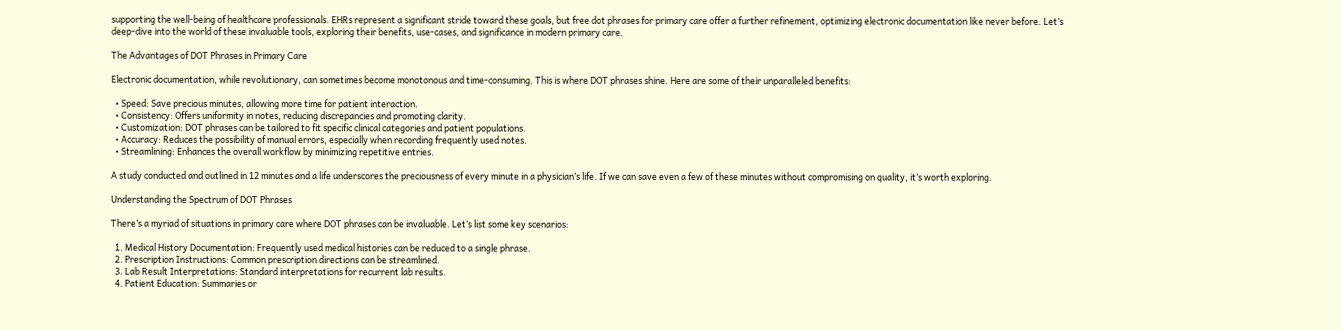supporting the well-being of healthcare professionals. EHRs represent a significant stride toward these goals, but free dot phrases for primary care offer a further refinement, optimizing electronic documentation like never before. Let’s deep-dive into the world of these invaluable tools, exploring their benefits, use-cases, and significance in modern primary care.

The Advantages of DOT Phrases in Primary Care

Electronic documentation, while revolutionary, can sometimes become monotonous and time-consuming. This is where DOT phrases shine. Here are some of their unparalleled benefits:

  • Speed: Save precious minutes, allowing more time for patient interaction.
  • Consistency: Offers uniformity in notes, reducing discrepancies and promoting clarity.
  • Customization: DOT phrases can be tailored to fit specific clinical categories and patient populations.
  • Accuracy: Reduces the possibility of manual errors, especially when recording frequently used notes.
  • Streamlining: Enhances the overall workflow by minimizing repetitive entries.

A study conducted and outlined in 12 minutes and a life underscores the preciousness of every minute in a physician’s life. If we can save even a few of these minutes without compromising on quality, it’s worth exploring.

Understanding the Spectrum of DOT Phrases

There’s a myriad of situations in primary care where DOT phrases can be invaluable. Let’s list some key scenarios:

  1. Medical History Documentation: Frequently used medical histories can be reduced to a single phrase.
  2. Prescription Instructions: Common prescription directions can be streamlined.
  3. Lab Result Interpretations: Standard interpretations for recurrent lab results.
  4. Patient Education: Summaries or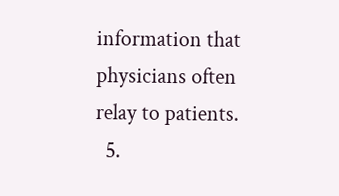information that physicians often relay to patients.
  5.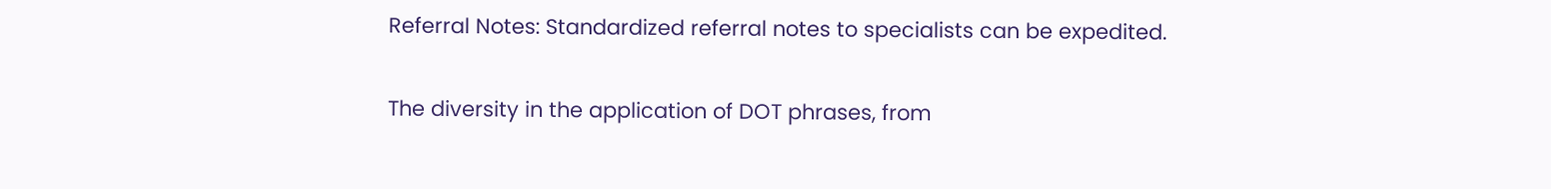Referral Notes: Standardized referral notes to specialists can be expedited.

The diversity in the application of DOT phrases, from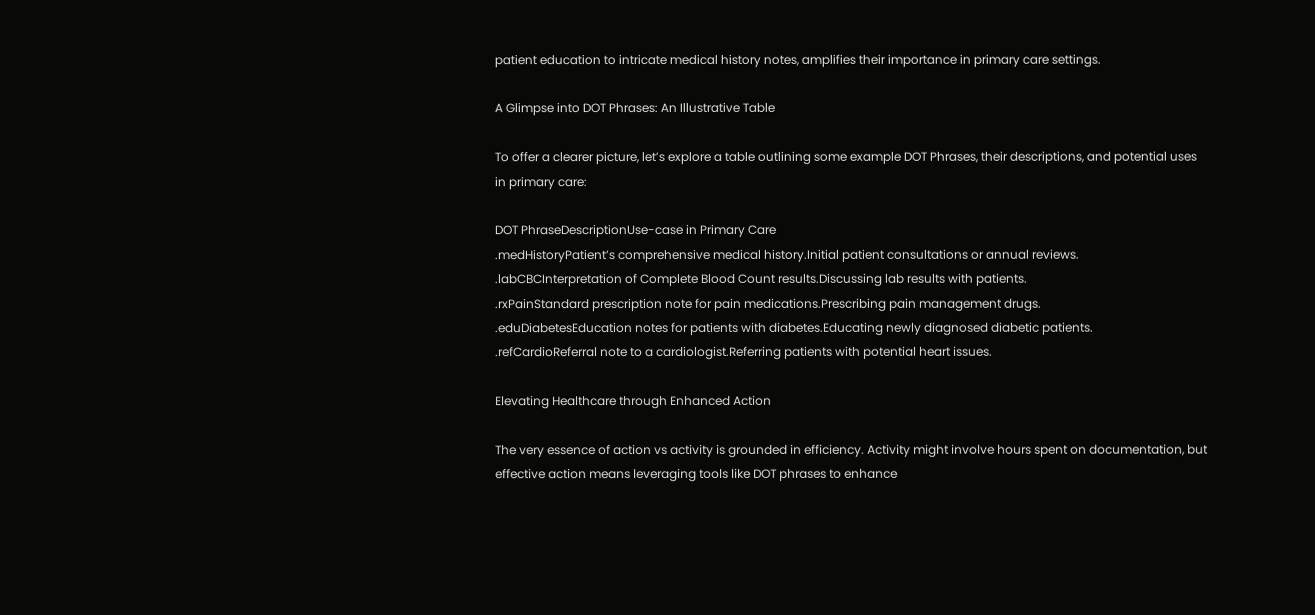patient education to intricate medical history notes, amplifies their importance in primary care settings.

A Glimpse into DOT Phrases: An Illustrative Table

To offer a clearer picture, let’s explore a table outlining some example DOT Phrases, their descriptions, and potential uses in primary care:

DOT PhraseDescriptionUse-case in Primary Care
.medHistoryPatient’s comprehensive medical history.Initial patient consultations or annual reviews.
.labCBCInterpretation of Complete Blood Count results.Discussing lab results with patients.
.rxPainStandard prescription note for pain medications.Prescribing pain management drugs.
.eduDiabetesEducation notes for patients with diabetes.Educating newly diagnosed diabetic patients.
.refCardioReferral note to a cardiologist.Referring patients with potential heart issues.

Elevating Healthcare through Enhanced Action

The very essence of action vs activity is grounded in efficiency. Activity might involve hours spent on documentation, but effective action means leveraging tools like DOT phrases to enhance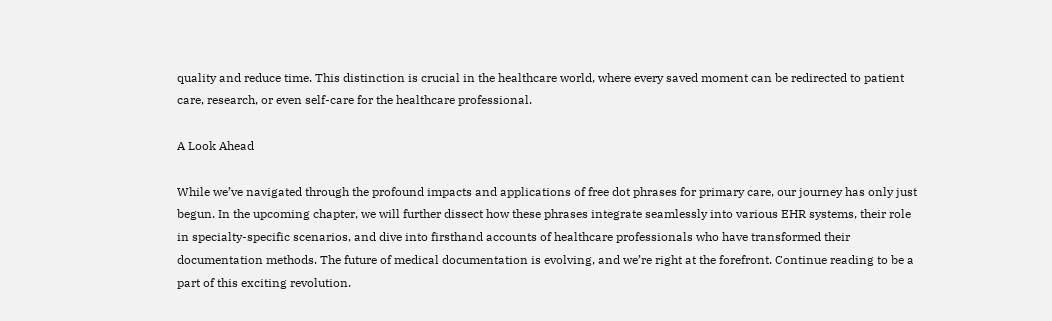quality and reduce time. This distinction is crucial in the healthcare world, where every saved moment can be redirected to patient care, research, or even self-care for the healthcare professional.

A Look Ahead

While we’ve navigated through the profound impacts and applications of free dot phrases for primary care, our journey has only just begun. In the upcoming chapter, we will further dissect how these phrases integrate seamlessly into various EHR systems, their role in specialty-specific scenarios, and dive into firsthand accounts of healthcare professionals who have transformed their documentation methods. The future of medical documentation is evolving, and we’re right at the forefront. Continue reading to be a part of this exciting revolution.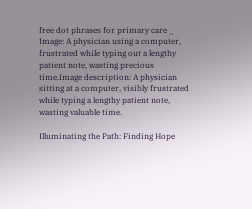free dot phrases for primary care _ Image: A physician using a computer, frustrated while typing out a lengthy patient note, wasting precious time.Image description: A physician sitting at a computer, visibly frustrated while typing a lengthy patient note, wasting valuable time.

Illuminating the Path: Finding Hope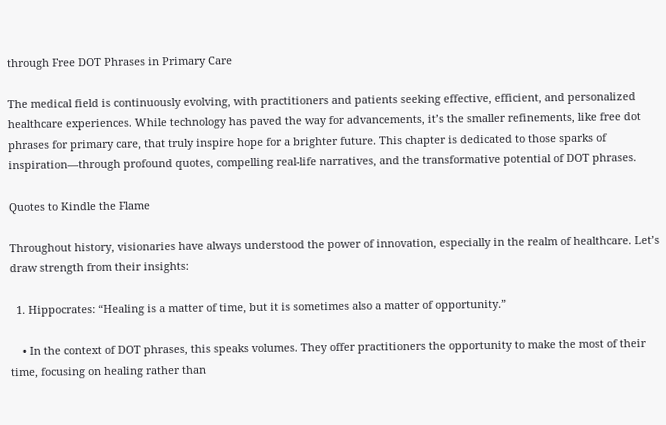through Free DOT Phrases in Primary Care

The medical field is continuously evolving, with practitioners and patients seeking effective, efficient, and personalized healthcare experiences. While technology has paved the way for advancements, it’s the smaller refinements, like free dot phrases for primary care, that truly inspire hope for a brighter future. This chapter is dedicated to those sparks of inspiration—through profound quotes, compelling real-life narratives, and the transformative potential of DOT phrases.

Quotes to Kindle the Flame

Throughout history, visionaries have always understood the power of innovation, especially in the realm of healthcare. Let’s draw strength from their insights:

  1. Hippocrates: “Healing is a matter of time, but it is sometimes also a matter of opportunity.”

    • In the context of DOT phrases, this speaks volumes. They offer practitioners the opportunity to make the most of their time, focusing on healing rather than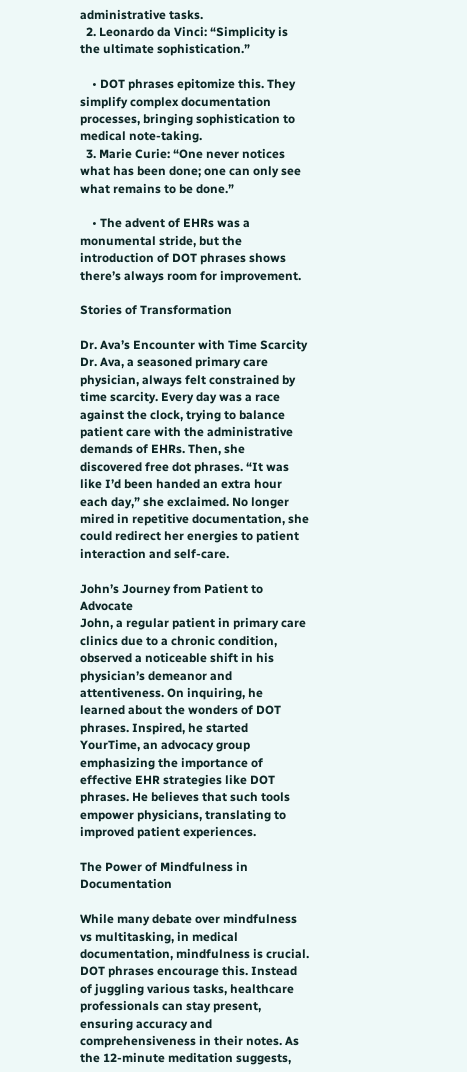administrative tasks.
  2. Leonardo da Vinci: “Simplicity is the ultimate sophistication.”

    • DOT phrases epitomize this. They simplify complex documentation processes, bringing sophistication to medical note-taking.
  3. Marie Curie: “One never notices what has been done; one can only see what remains to be done.”

    • The advent of EHRs was a monumental stride, but the introduction of DOT phrases shows there’s always room for improvement.

Stories of Transformation

Dr. Ava’s Encounter with Time Scarcity
Dr. Ava, a seasoned primary care physician, always felt constrained by time scarcity. Every day was a race against the clock, trying to balance patient care with the administrative demands of EHRs. Then, she discovered free dot phrases. “It was like I’d been handed an extra hour each day,” she exclaimed. No longer mired in repetitive documentation, she could redirect her energies to patient interaction and self-care.

John’s Journey from Patient to Advocate
John, a regular patient in primary care clinics due to a chronic condition, observed a noticeable shift in his physician’s demeanor and attentiveness. On inquiring, he learned about the wonders of DOT phrases. Inspired, he started YourTime, an advocacy group emphasizing the importance of effective EHR strategies like DOT phrases. He believes that such tools empower physicians, translating to improved patient experiences.

The Power of Mindfulness in Documentation

While many debate over mindfulness vs multitasking, in medical documentation, mindfulness is crucial. DOT phrases encourage this. Instead of juggling various tasks, healthcare professionals can stay present, ensuring accuracy and comprehensiveness in their notes. As the 12-minute meditation suggests,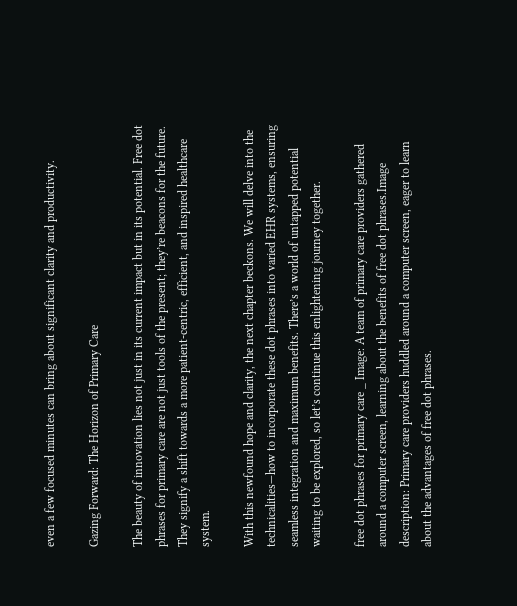even a few focused minutes can bring about significant clarity and productivity.

Gazing Forward: The Horizon of Primary Care

The beauty of innovation lies not just in its current impact but in its potential. Free dot phrases for primary care are not just tools of the present; they’re beacons for the future. They signify a shift towards a more patient-centric, efficient, and inspired healthcare system.

With this newfound hope and clarity, the next chapter beckons. We will delve into the technicalities—how to incorporate these dot phrases into varied EHR systems, ensuring seamless integration and maximum benefits. There’s a world of untapped potential waiting to be explored, so let’s continue this enlightening journey together.

free dot phrases for primary care _ Image: A team of primary care providers gathered around a computer screen, learning about the benefits of free dot phrases.Image description: Primary care providers huddled around a computer screen, eager to learn about the advantages of free dot phrases.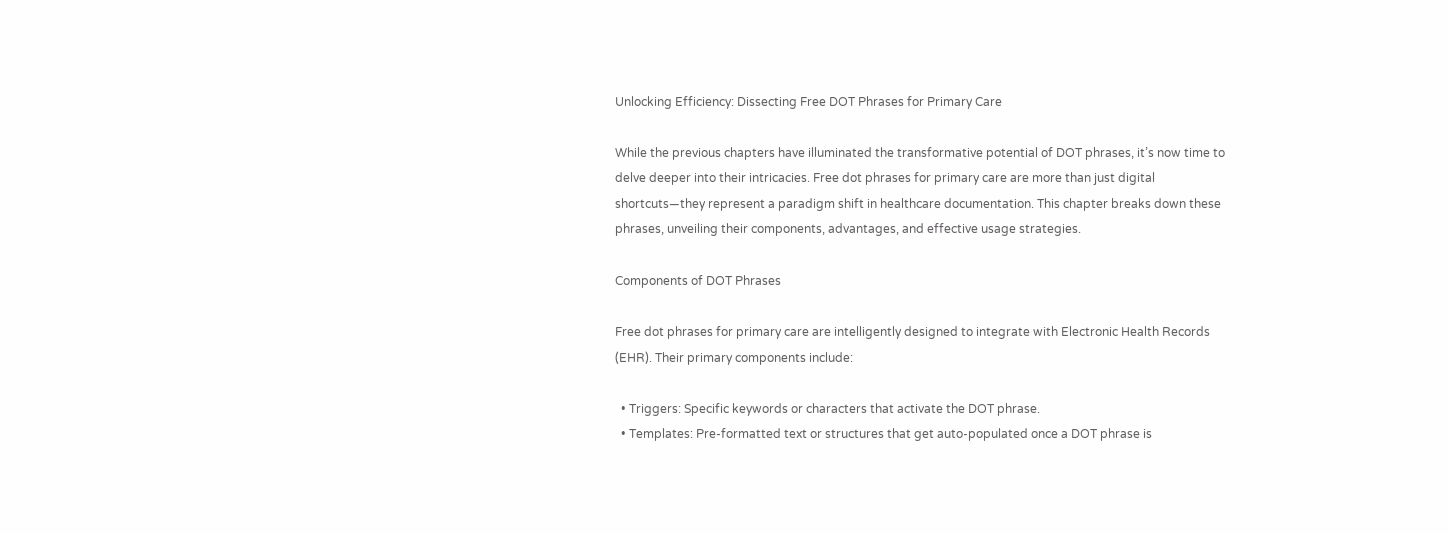Unlocking Efficiency: Dissecting Free DOT Phrases for Primary Care

While the previous chapters have illuminated the transformative potential of DOT phrases, it’s now time to delve deeper into their intricacies. Free dot phrases for primary care are more than just digital shortcuts—they represent a paradigm shift in healthcare documentation. This chapter breaks down these phrases, unveiling their components, advantages, and effective usage strategies.

Components of DOT Phrases

Free dot phrases for primary care are intelligently designed to integrate with Electronic Health Records (EHR). Their primary components include:

  • Triggers: Specific keywords or characters that activate the DOT phrase.
  • Templates: Pre-formatted text or structures that get auto-populated once a DOT phrase is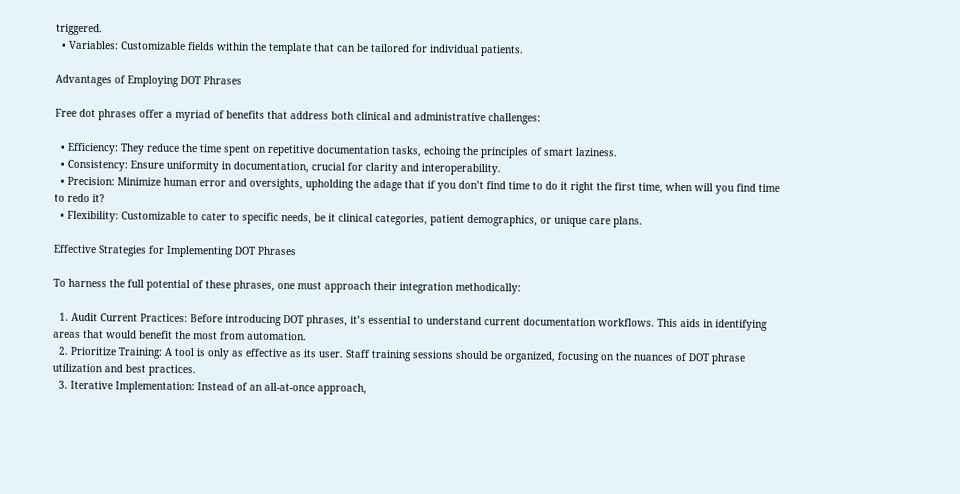triggered.
  • Variables: Customizable fields within the template that can be tailored for individual patients.

Advantages of Employing DOT Phrases

Free dot phrases offer a myriad of benefits that address both clinical and administrative challenges:

  • Efficiency: They reduce the time spent on repetitive documentation tasks, echoing the principles of smart laziness.
  • Consistency: Ensure uniformity in documentation, crucial for clarity and interoperability.
  • Precision: Minimize human error and oversights, upholding the adage that if you don’t find time to do it right the first time, when will you find time to redo it?
  • Flexibility: Customizable to cater to specific needs, be it clinical categories, patient demographics, or unique care plans.

Effective Strategies for Implementing DOT Phrases

To harness the full potential of these phrases, one must approach their integration methodically:

  1. Audit Current Practices: Before introducing DOT phrases, it’s essential to understand current documentation workflows. This aids in identifying areas that would benefit the most from automation.
  2. Prioritize Training: A tool is only as effective as its user. Staff training sessions should be organized, focusing on the nuances of DOT phrase utilization and best practices.
  3. Iterative Implementation: Instead of an all-at-once approach,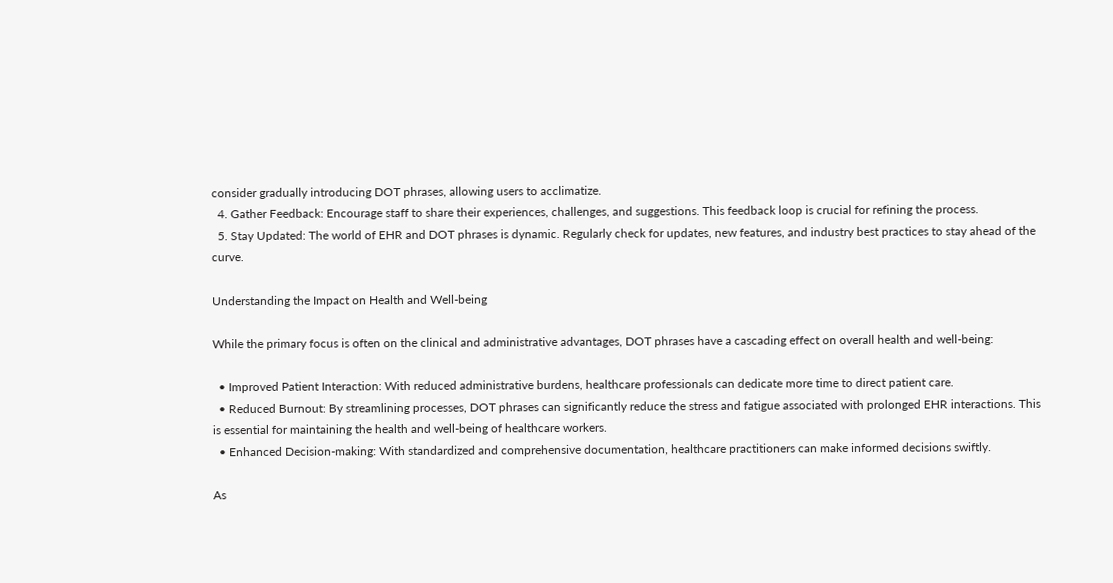consider gradually introducing DOT phrases, allowing users to acclimatize.
  4. Gather Feedback: Encourage staff to share their experiences, challenges, and suggestions. This feedback loop is crucial for refining the process.
  5. Stay Updated: The world of EHR and DOT phrases is dynamic. Regularly check for updates, new features, and industry best practices to stay ahead of the curve.

Understanding the Impact on Health and Well-being

While the primary focus is often on the clinical and administrative advantages, DOT phrases have a cascading effect on overall health and well-being:

  • Improved Patient Interaction: With reduced administrative burdens, healthcare professionals can dedicate more time to direct patient care.
  • Reduced Burnout: By streamlining processes, DOT phrases can significantly reduce the stress and fatigue associated with prolonged EHR interactions. This is essential for maintaining the health and well-being of healthcare workers.
  • Enhanced Decision-making: With standardized and comprehensive documentation, healthcare practitioners can make informed decisions swiftly.

As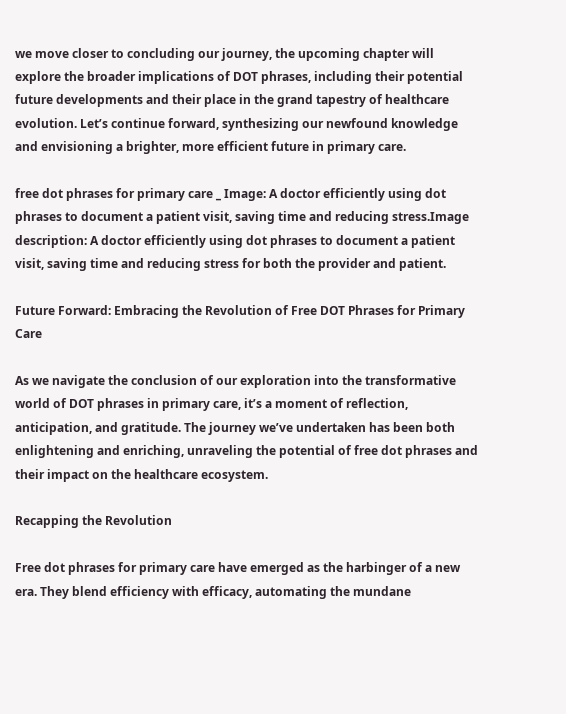we move closer to concluding our journey, the upcoming chapter will explore the broader implications of DOT phrases, including their potential future developments and their place in the grand tapestry of healthcare evolution. Let’s continue forward, synthesizing our newfound knowledge and envisioning a brighter, more efficient future in primary care.

free dot phrases for primary care _ Image: A doctor efficiently using dot phrases to document a patient visit, saving time and reducing stress.Image description: A doctor efficiently using dot phrases to document a patient visit, saving time and reducing stress for both the provider and patient.

Future Forward: Embracing the Revolution of Free DOT Phrases for Primary Care

As we navigate the conclusion of our exploration into the transformative world of DOT phrases in primary care, it’s a moment of reflection, anticipation, and gratitude. The journey we’ve undertaken has been both enlightening and enriching, unraveling the potential of free dot phrases and their impact on the healthcare ecosystem.

Recapping the Revolution

Free dot phrases for primary care have emerged as the harbinger of a new era. They blend efficiency with efficacy, automating the mundane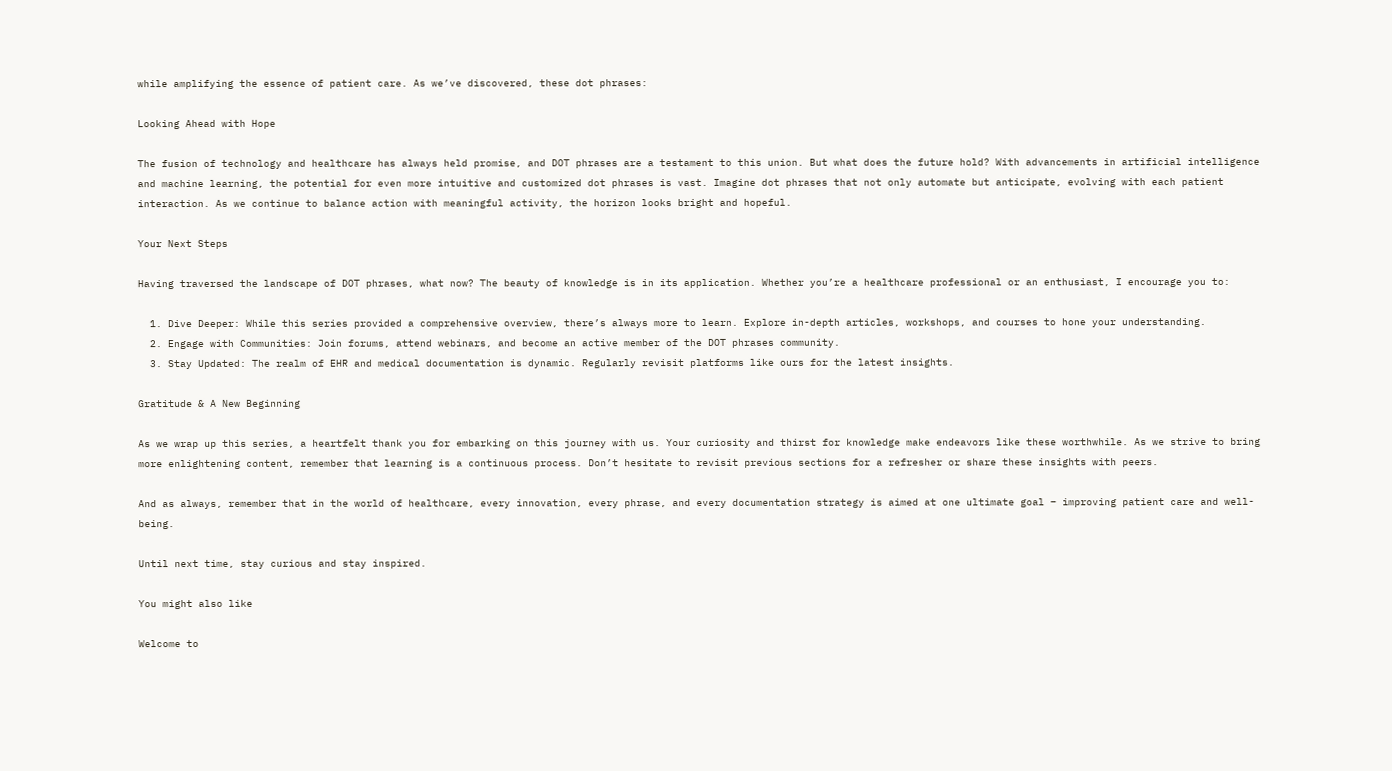while amplifying the essence of patient care. As we’ve discovered, these dot phrases:

Looking Ahead with Hope

The fusion of technology and healthcare has always held promise, and DOT phrases are a testament to this union. But what does the future hold? With advancements in artificial intelligence and machine learning, the potential for even more intuitive and customized dot phrases is vast. Imagine dot phrases that not only automate but anticipate, evolving with each patient interaction. As we continue to balance action with meaningful activity, the horizon looks bright and hopeful.

Your Next Steps

Having traversed the landscape of DOT phrases, what now? The beauty of knowledge is in its application. Whether you’re a healthcare professional or an enthusiast, I encourage you to:

  1. Dive Deeper: While this series provided a comprehensive overview, there’s always more to learn. Explore in-depth articles, workshops, and courses to hone your understanding.
  2. Engage with Communities: Join forums, attend webinars, and become an active member of the DOT phrases community.
  3. Stay Updated: The realm of EHR and medical documentation is dynamic. Regularly revisit platforms like ours for the latest insights.

Gratitude & A New Beginning

As we wrap up this series, a heartfelt thank you for embarking on this journey with us. Your curiosity and thirst for knowledge make endeavors like these worthwhile. As we strive to bring more enlightening content, remember that learning is a continuous process. Don’t hesitate to revisit previous sections for a refresher or share these insights with peers.

And as always, remember that in the world of healthcare, every innovation, every phrase, and every documentation strategy is aimed at one ultimate goal – improving patient care and well-being.

Until next time, stay curious and stay inspired.

You might also like

Welcome to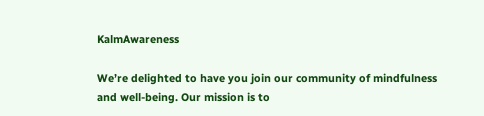KalmAwareness

We’re delighted to have you join our community of mindfulness and well-being. Our mission is to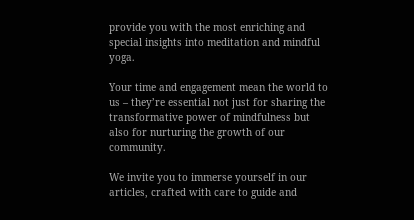provide you with the most enriching and special insights into meditation and mindful yoga.

Your time and engagement mean the world to us – they’re essential not just for sharing the transformative power of mindfulness but also for nurturing the growth of our community.

We invite you to immerse yourself in our articles, crafted with care to guide and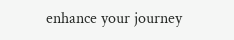enhance your journey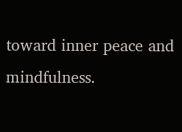toward inner peace and mindfulness.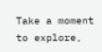Take a moment to explore,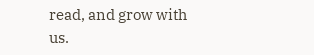read, and grow with us.